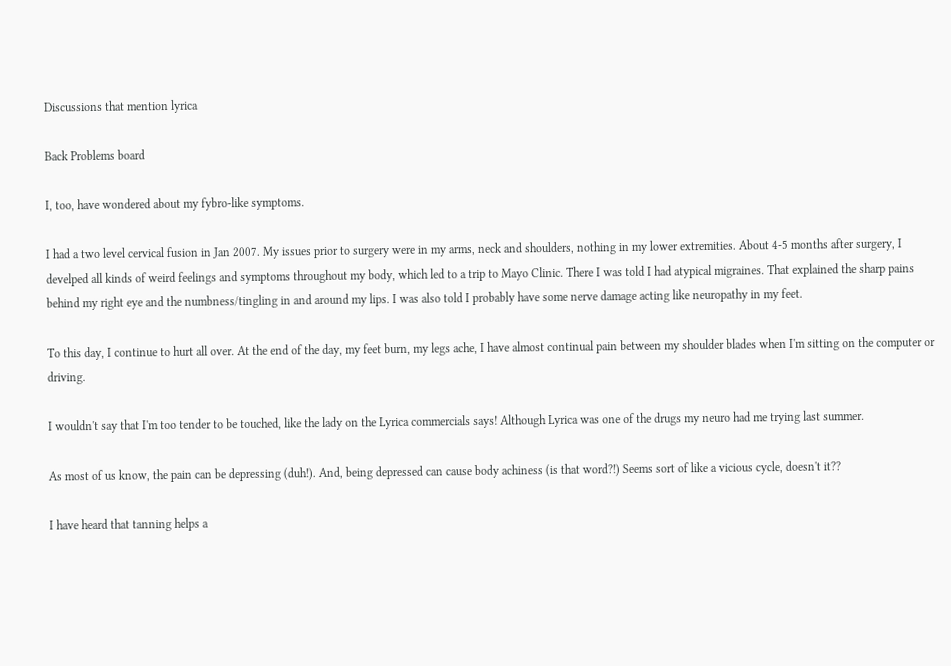Discussions that mention lyrica

Back Problems board

I, too, have wondered about my fybro-like symptoms.

I had a two level cervical fusion in Jan 2007. My issues prior to surgery were in my arms, neck and shoulders, nothing in my lower extremities. About 4-5 months after surgery, I develped all kinds of weird feelings and symptoms throughout my body, which led to a trip to Mayo Clinic. There I was told I had atypical migraines. That explained the sharp pains behind my right eye and the numbness/tingling in and around my lips. I was also told I probably have some nerve damage acting like neuropathy in my feet.

To this day, I continue to hurt all over. At the end of the day, my feet burn, my legs ache, I have almost continual pain between my shoulder blades when I'm sitting on the computer or driving.

I wouldn't say that I'm too tender to be touched, like the lady on the Lyrica commercials says! Although Lyrica was one of the drugs my neuro had me trying last summer.

As most of us know, the pain can be depressing (duh!). And, being depressed can cause body achiness (is that word?!) Seems sort of like a vicious cycle, doesn't it??

I have heard that tanning helps a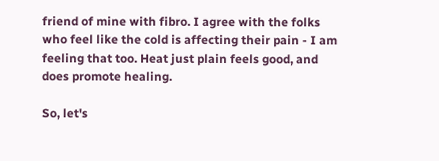friend of mine with fibro. I agree with the folks who feel like the cold is affecting their pain - I am feeling that too. Heat just plain feels good, and does promote healing.

So, let's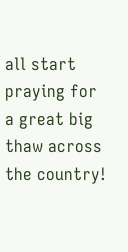all start praying for a great big thaw across the country!